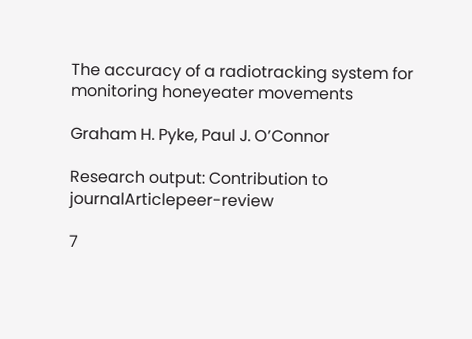The accuracy of a radiotracking system for monitoring honeyeater movements

Graham H. Pyke, Paul J. O’Connor

Research output: Contribution to journalArticlepeer-review

7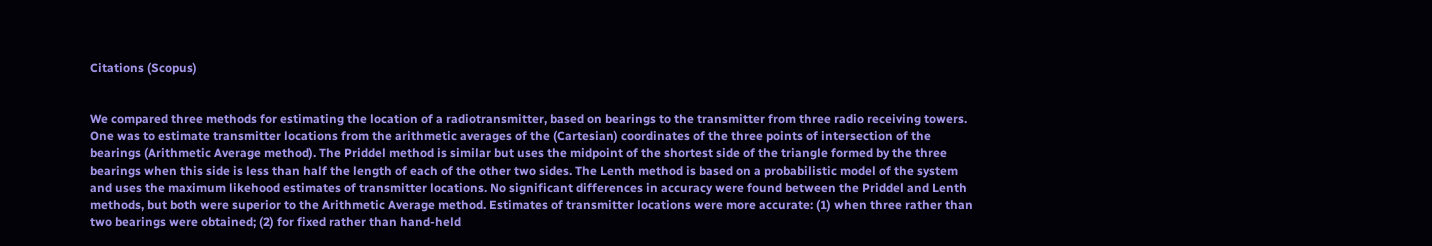Citations (Scopus)


We compared three methods for estimating the location of a radiotransmitter, based on bearings to the transmitter from three radio receiving towers. One was to estimate transmitter locations from the arithmetic averages of the (Cartesian) coordinates of the three points of intersection of the bearings (Arithmetic Average method). The Priddel method is similar but uses the midpoint of the shortest side of the triangle formed by the three bearings when this side is less than half the length of each of the other two sides. The Lenth method is based on a probabilistic model of the system and uses the maximum likehood estimates of transmitter locations. No significant differences in accuracy were found between the Priddel and Lenth methods, but both were superior to the Arithmetic Average method. Estimates of transmitter locations were more accurate: (1) when three rather than two bearings were obtained; (2) for fixed rather than hand-held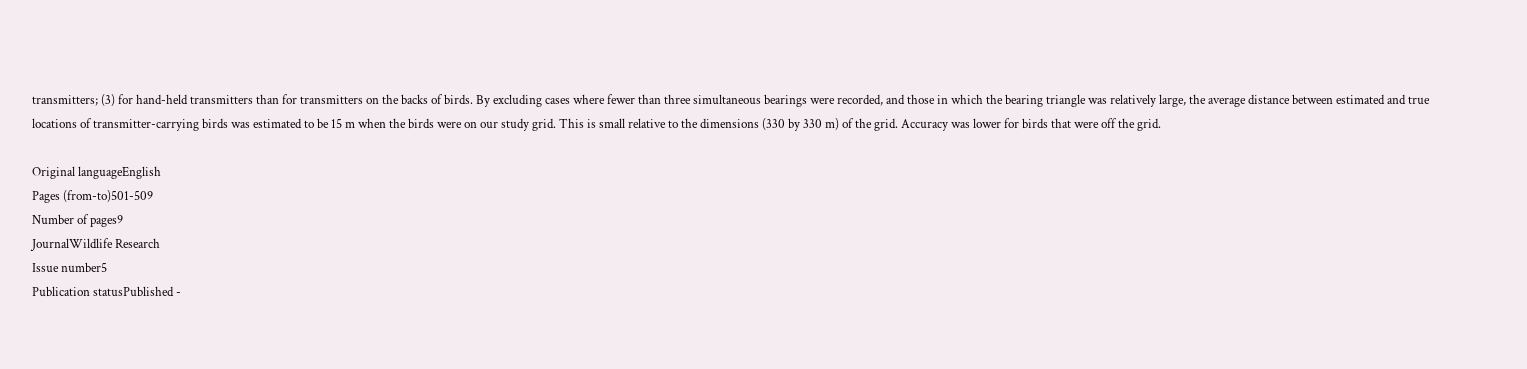transmitters; (3) for hand-held transmitters than for transmitters on the backs of birds. By excluding cases where fewer than three simultaneous bearings were recorded, and those in which the bearing triangle was relatively large, the average distance between estimated and true locations of transmitter-carrying birds was estimated to be 15 m when the birds were on our study grid. This is small relative to the dimensions (330 by 330 m) of the grid. Accuracy was lower for birds that were off the grid.

Original languageEnglish
Pages (from-to)501-509
Number of pages9
JournalWildlife Research
Issue number5
Publication statusPublished -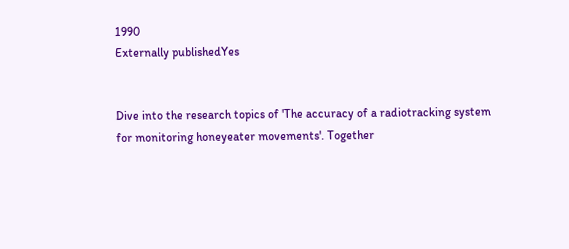1990
Externally publishedYes


Dive into the research topics of 'The accuracy of a radiotracking system for monitoring honeyeater movements'. Together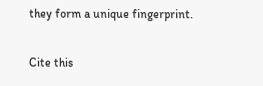they form a unique fingerprint.

Cite this